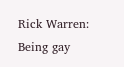Rick Warren: Being gay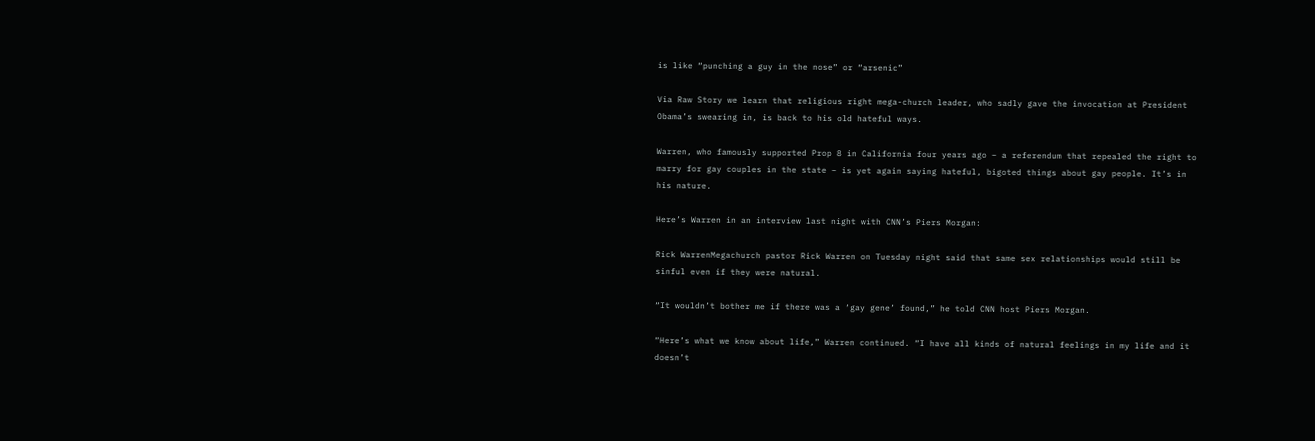is like “punching a guy in the nose” or “arsenic”

Via Raw Story we learn that religious right mega-church leader, who sadly gave the invocation at President Obama’s swearing in, is back to his old hateful ways.

Warren, who famously supported Prop 8 in California four years ago – a referendum that repealed the right to marry for gay couples in the state – is yet again saying hateful, bigoted things about gay people. It’s in his nature.

Here’s Warren in an interview last night with CNN’s Piers Morgan:

Rick WarrenMegachurch pastor Rick Warren on Tuesday night said that same sex relationships would still be sinful even if they were natural.

“It wouldn’t bother me if there was a ‘gay gene’ found,” he told CNN host Piers Morgan.

“Here’s what we know about life,” Warren continued. “I have all kinds of natural feelings in my life and it doesn’t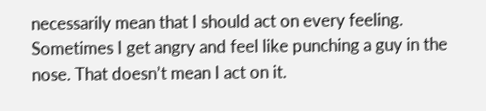necessarily mean that I should act on every feeling. Sometimes I get angry and feel like punching a guy in the nose. That doesn’t mean I act on it.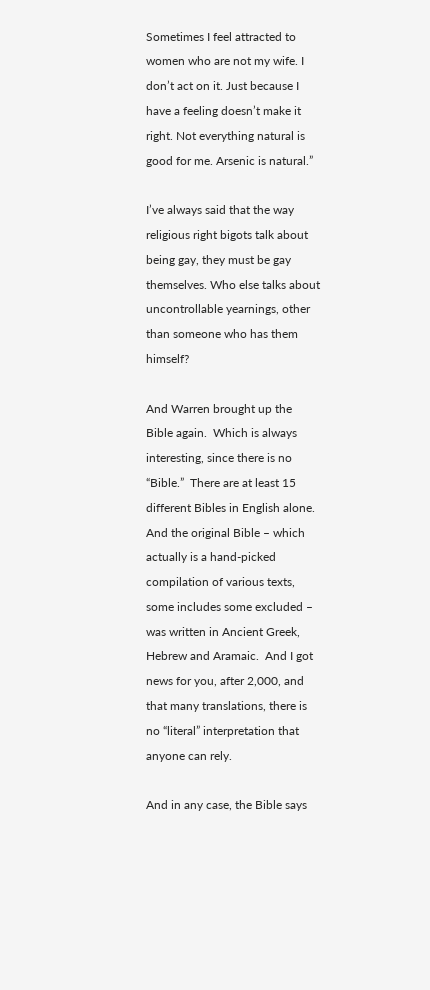Sometimes I feel attracted to women who are not my wife. I don’t act on it. Just because I have a feeling doesn’t make it right. Not everything natural is good for me. Arsenic is natural.”

I’ve always said that the way religious right bigots talk about being gay, they must be gay themselves. Who else talks about uncontrollable yearnings, other than someone who has them himself?

And Warren brought up the Bible again.  Which is always interesting, since there is no “Bible.”  There are at least 15 different Bibles in English alone.  And the original Bible – which actually is a hand-picked compilation of various texts, some includes some excluded – was written in Ancient Greek, Hebrew and Aramaic.  And I got news for you, after 2,000, and that many translations, there is no “literal” interpretation that anyone can rely.

And in any case, the Bible says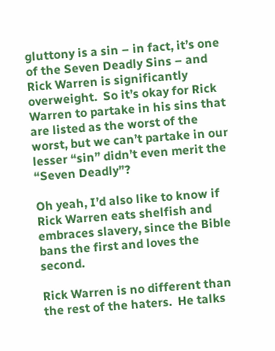gluttony is a sin – in fact, it’s one of the Seven Deadly Sins – and Rick Warren is significantly overweight.  So it’s okay for Rick Warren to partake in his sins that are listed as the worst of the worst, but we can’t partake in our lesser “sin” didn’t even merit the “Seven Deadly”?

Oh yeah, I’d also like to know if Rick Warren eats shelfish and embraces slavery, since the Bible bans the first and loves the second.

Rick Warren is no different than the rest of the haters.  He talks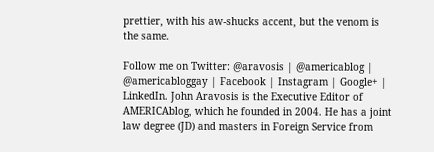prettier, with his aw-shucks accent, but the venom is the same.

Follow me on Twitter: @aravosis | @americablog | @americabloggay | Facebook | Instagram | Google+ | LinkedIn. John Aravosis is the Executive Editor of AMERICAblog, which he founded in 2004. He has a joint law degree (JD) and masters in Foreign Service from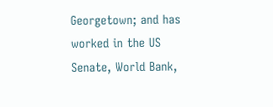Georgetown; and has worked in the US Senate, World Bank,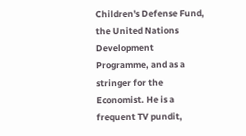Children's Defense Fund, the United Nations Development Programme, and as a stringer for the Economist. He is a frequent TV pundit,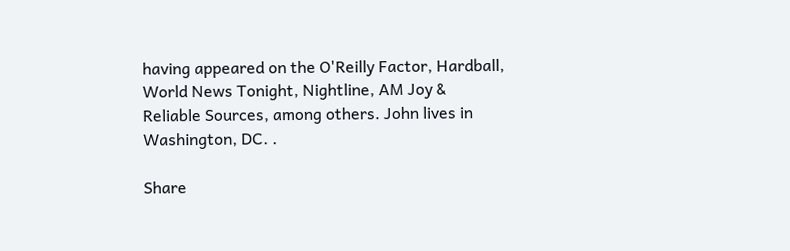having appeared on the O'Reilly Factor, Hardball, World News Tonight, Nightline, AM Joy & Reliable Sources, among others. John lives in Washington, DC. .

Share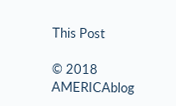This Post

© 2018 AMERICAblog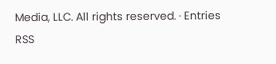Media, LLC. All rights reserved. · Entries RSS